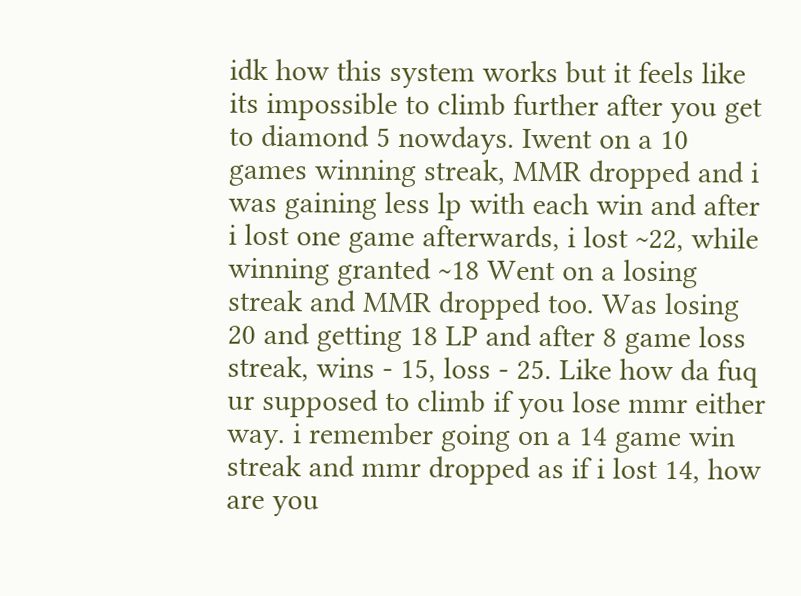idk how this system works but it feels like its impossible to climb further after you get to diamond 5 nowdays. Iwent on a 10 games winning streak, MMR dropped and i was gaining less lp with each win and after i lost one game afterwards, i lost ~22, while winning granted ~18 Went on a losing streak and MMR dropped too. Was losing 20 and getting 18 LP and after 8 game loss streak, wins - 15, loss - 25. Like how da fuq ur supposed to climb if you lose mmr either way. i remember going on a 14 game win streak and mmr dropped as if i lost 14, how are you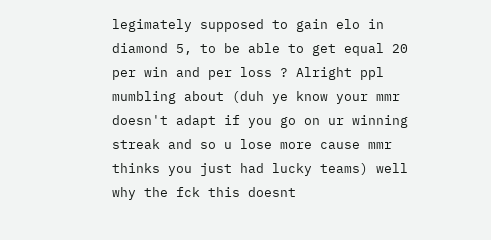legimately supposed to gain elo in diamond 5, to be able to get equal 20 per win and per loss ? Alright ppl mumbling about (duh ye know your mmr doesn't adapt if you go on ur winning streak and so u lose more cause mmr thinks you just had lucky teams) well why the fck this doesnt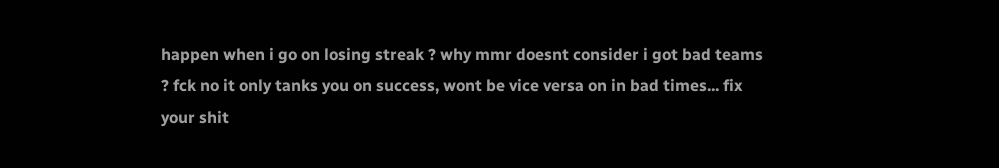happen when i go on losing streak ? why mmr doesnt consider i got bad teams ? fck no it only tanks you on success, wont be vice versa on in bad times... fix your shit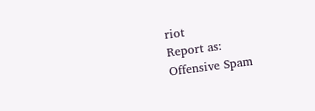riot
Report as:
Offensive Spam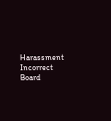Harassment Incorrect Board